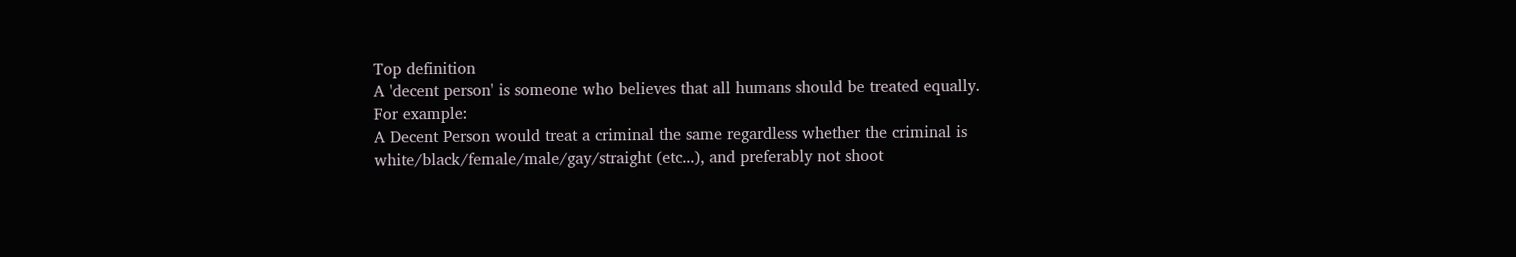Top definition
A 'decent person' is someone who believes that all humans should be treated equally.
For example:
A Decent Person would treat a criminal the same regardless whether the criminal is white/black/female/male/gay/straight (etc...), and preferably not shoot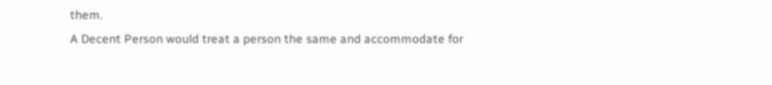them.
A Decent Person would treat a person the same and accommodate for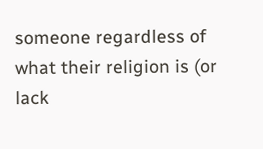someone regardless of what their religion is (or lack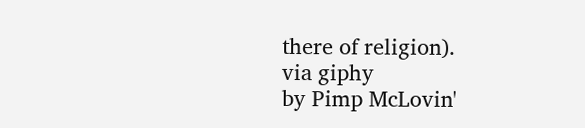there of religion).
via giphy
by Pimp McLovin'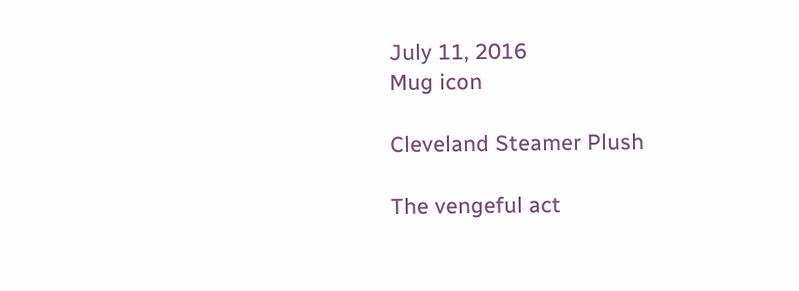July 11, 2016
Mug icon

Cleveland Steamer Plush

The vengeful act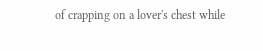of crapping on a lover's chest while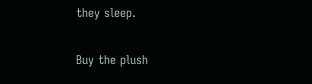they sleep.

Buy the plush